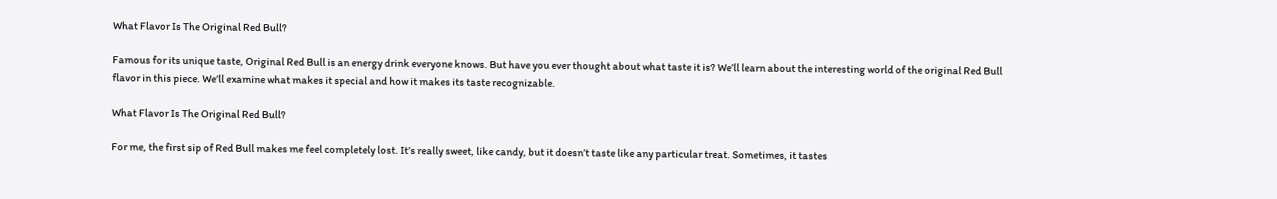What Flavor Is The Original Red Bull?

Famous for its unique taste, Original Red Bull is an energy drink everyone knows. But have you ever thought about what taste it is? We’ll learn about the interesting world of the original Red Bull flavor in this piece. We’ll examine what makes it special and how it makes its taste recognizable.

What Flavor Is The Original Red Bull?

For me, the first sip of Red Bull makes me feel completely lost. It’s really sweet, like candy, but it doesn’t taste like any particular treat. Sometimes, it tastes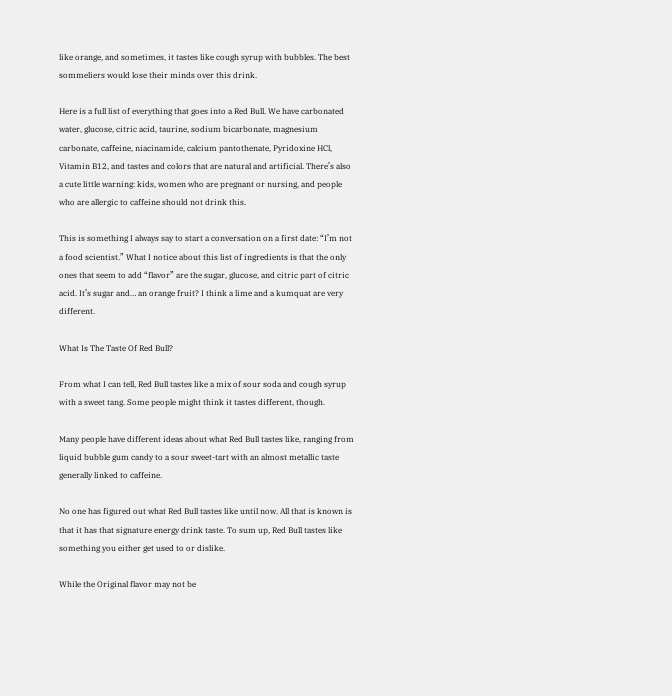like orange, and sometimes, it tastes like cough syrup with bubbles. The best sommeliers would lose their minds over this drink.

Here is a full list of everything that goes into a Red Bull. We have carbonated water, glucose, citric acid, taurine, sodium bicarbonate, magnesium carbonate, caffeine, niacinamide, calcium pantothenate, Pyridoxine HCl, Vitamin B12, and tastes and colors that are natural and artificial. There’s also a cute little warning: kids, women who are pregnant or nursing, and people who are allergic to caffeine should not drink this.

This is something I always say to start a conversation on a first date: “I’m not a food scientist.” What I notice about this list of ingredients is that the only ones that seem to add “flavor” are the sugar, glucose, and citric part of citric acid. It’s sugar and… an orange fruit? I think a lime and a kumquat are very different.

What Is The Taste Of Red Bull?

From what I can tell, Red Bull tastes like a mix of sour soda and cough syrup with a sweet tang. Some people might think it tastes different, though.

Many people have different ideas about what Red Bull tastes like, ranging from liquid bubble gum candy to a sour sweet-tart with an almost metallic taste generally linked to caffeine.

No one has figured out what Red Bull tastes like until now. All that is known is that it has that signature energy drink taste. To sum up, Red Bull tastes like something you either get used to or dislike.

While the Original flavor may not be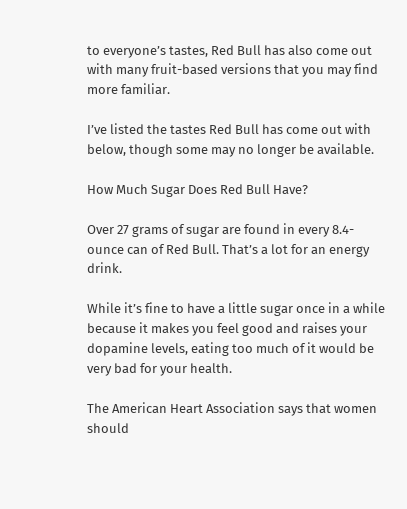to everyone’s tastes, Red Bull has also come out with many fruit-based versions that you may find more familiar.

I’ve listed the tastes Red Bull has come out with below, though some may no longer be available.

How Much Sugar Does Red Bull Have?

Over 27 grams of sugar are found in every 8.4-ounce can of Red Bull. That’s a lot for an energy drink.

While it’s fine to have a little sugar once in a while because it makes you feel good and raises your dopamine levels, eating too much of it would be very bad for your health.

The American Heart Association says that women should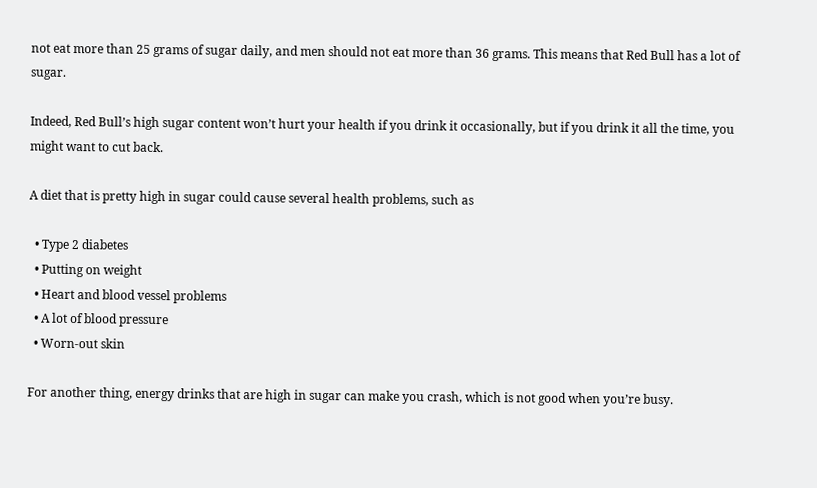not eat more than 25 grams of sugar daily, and men should not eat more than 36 grams. This means that Red Bull has a lot of sugar.

Indeed, Red Bull’s high sugar content won’t hurt your health if you drink it occasionally, but if you drink it all the time, you might want to cut back.

A diet that is pretty high in sugar could cause several health problems, such as

  • Type 2 diabetes
  • Putting on weight
  • Heart and blood vessel problems
  • A lot of blood pressure
  • Worn-out skin

For another thing, energy drinks that are high in sugar can make you crash, which is not good when you’re busy.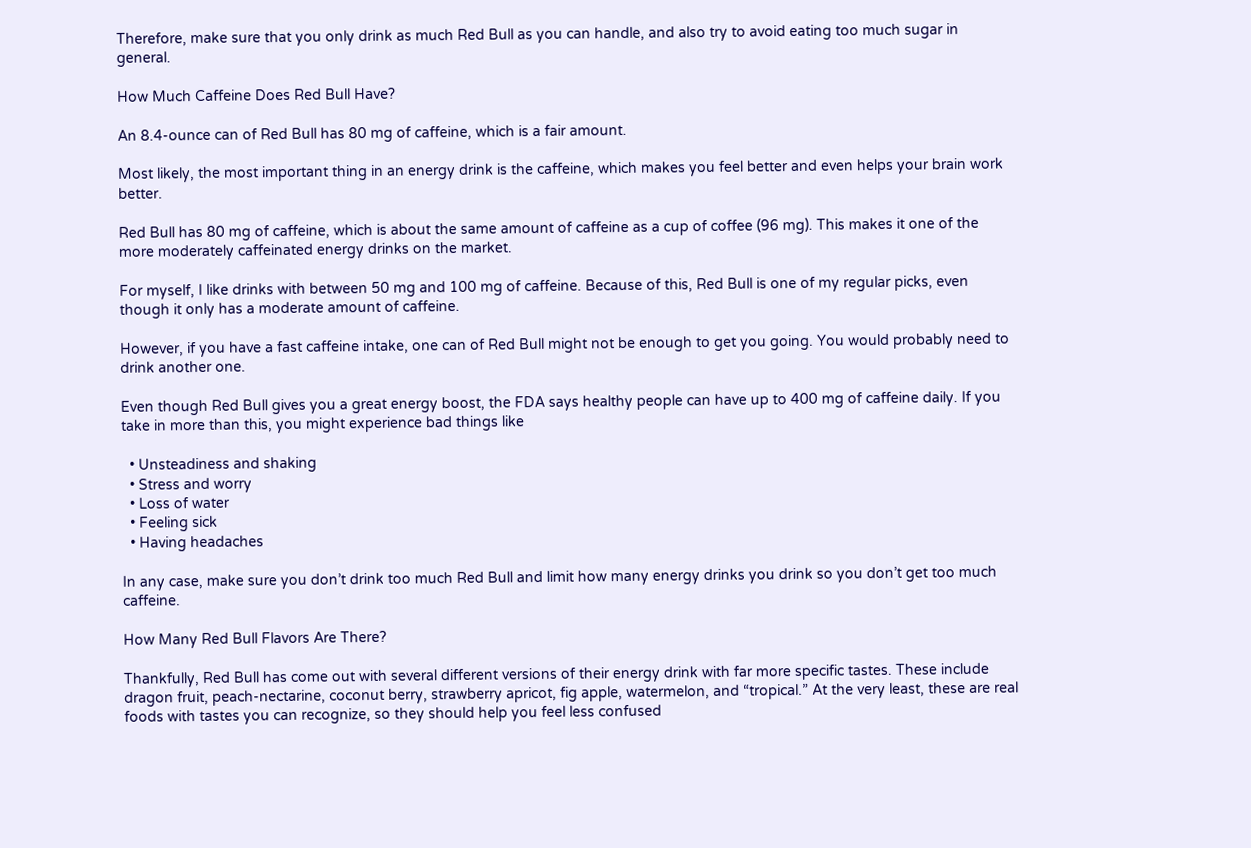Therefore, make sure that you only drink as much Red Bull as you can handle, and also try to avoid eating too much sugar in general.

How Much Caffeine Does Red Bull Have?

An 8.4-ounce can of Red Bull has 80 mg of caffeine, which is a fair amount.

Most likely, the most important thing in an energy drink is the caffeine, which makes you feel better and even helps your brain work better.

Red Bull has 80 mg of caffeine, which is about the same amount of caffeine as a cup of coffee (96 mg). This makes it one of the more moderately caffeinated energy drinks on the market.

For myself, I like drinks with between 50 mg and 100 mg of caffeine. Because of this, Red Bull is one of my regular picks, even though it only has a moderate amount of caffeine.

However, if you have a fast caffeine intake, one can of Red Bull might not be enough to get you going. You would probably need to drink another one.

Even though Red Bull gives you a great energy boost, the FDA says healthy people can have up to 400 mg of caffeine daily. If you take in more than this, you might experience bad things like

  • Unsteadiness and shaking
  • Stress and worry
  • Loss of water
  • Feeling sick
  • Having headaches

In any case, make sure you don’t drink too much Red Bull and limit how many energy drinks you drink so you don’t get too much caffeine.

How Many Red Bull Flavors Are There?

Thankfully, Red Bull has come out with several different versions of their energy drink with far more specific tastes. These include dragon fruit, peach-nectarine, coconut berry, strawberry apricot, fig apple, watermelon, and “tropical.” At the very least, these are real foods with tastes you can recognize, so they should help you feel less confused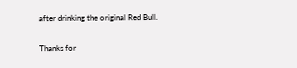after drinking the original Red Bull.

Thanks for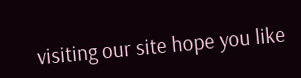visiting our site hope you like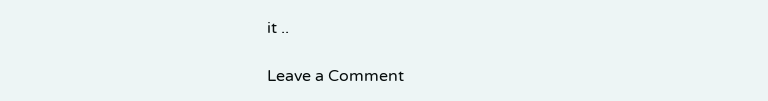it ..

Leave a Comment